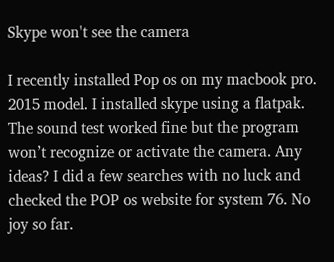Skype won't see the camera

I recently installed Pop os on my macbook pro. 2015 model. I installed skype using a flatpak. The sound test worked fine but the program won’t recognize or activate the camera. Any ideas? I did a few searches with no luck and checked the POP os website for system 76. No joy so far.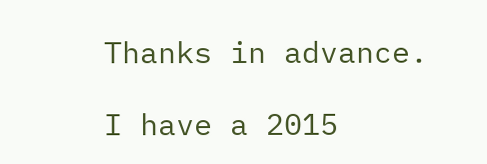Thanks in advance.

I have a 2015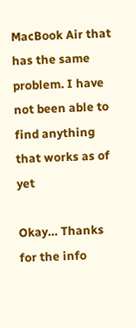MacBook Air that has the same problem. I have not been able to find anything that works as of yet

Okay… Thanks for the info